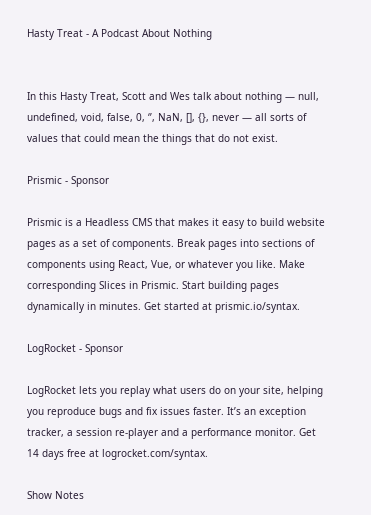Hasty Treat - A Podcast About Nothing


In this Hasty Treat, Scott and Wes talk about nothing — null, undefined, void, false, 0, ‘’, NaN, [], {}, never — all sorts of values that could mean the things that do not exist.

Prismic - Sponsor

Prismic is a Headless CMS that makes it easy to build website pages as a set of components. Break pages into sections of components using React, Vue, or whatever you like. Make corresponding Slices in Prismic. Start building pages dynamically in minutes. Get started at prismic.io/syntax.

LogRocket - Sponsor

LogRocket lets you replay what users do on your site, helping you reproduce bugs and fix issues faster. It’s an exception tracker, a session re-player and a performance monitor. Get 14 days free at logrocket.com/syntax.

Show Notes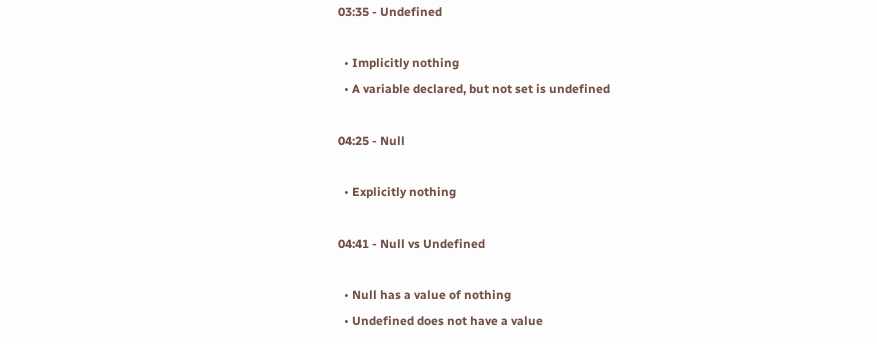03:35 - Undefined

  • Implicitly nothing
  • A variable declared, but not set is undefined

04:25 - Null

  • Explicitly nothing

04:41 - Null vs Undefined

  • Null has a value of nothing
  • Undefined does not have a value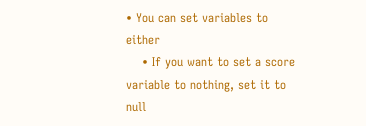• You can set variables to either
    • If you want to set a score variable to nothing, set it to null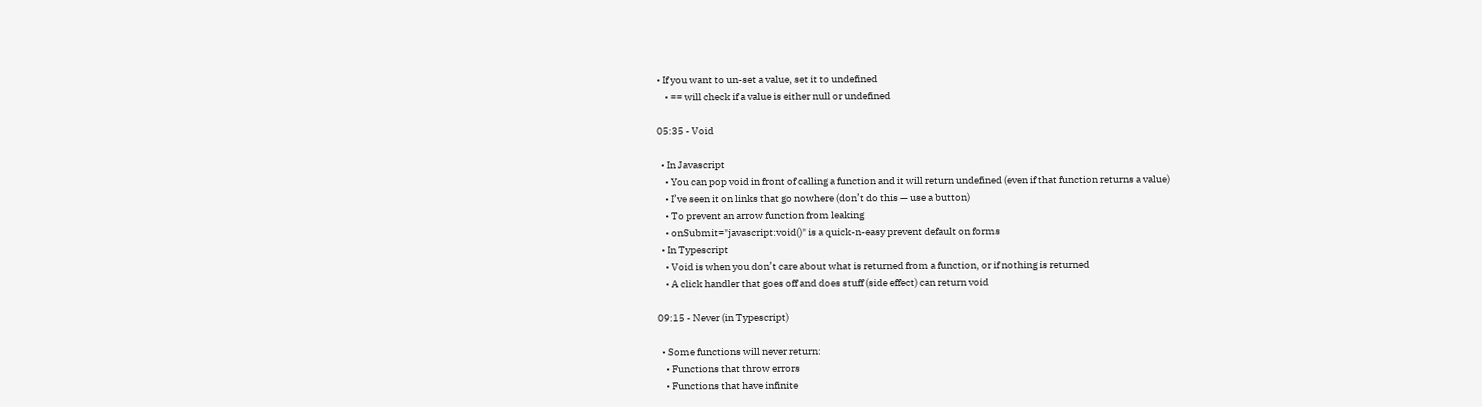• If you want to un-set a value, set it to undefined
    • == will check if a value is either null or undefined

05:35 - Void

  • In Javascript
    • You can pop void in front of calling a function and it will return undefined (even if that function returns a value)
    • I’ve seen it on links that go nowhere (don’t do this — use a button)
    • To prevent an arrow function from leaking
    • onSubmit="javascript:void()" is a quick-n-easy prevent default on forms
  • In Typescript
    • Void is when you don’t care about what is returned from a function, or if nothing is returned
    • A click handler that goes off and does stuff (side effect) can return void

09:15 - Never (in Typescript)

  • Some functions will never return:
    • Functions that throw errors
    • Functions that have infinite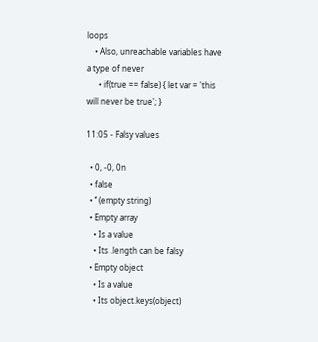loops
    • Also, unreachable variables have a type of never
      • if(true == false) { let var = 'this will never be true'; }

11:05 - Falsy values

  • 0, -0, 0n
  • false
  • ‘’ (empty string)
  • Empty array
    • Is a value
    • Its .length can be falsy
  • Empty object
    • Is a value
    • Its object.keys(object)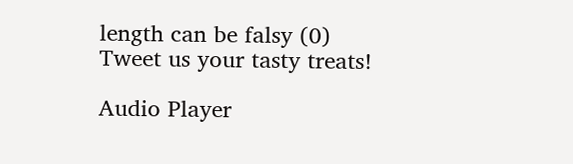length can be falsy (0)
Tweet us your tasty treats!

Audio Player